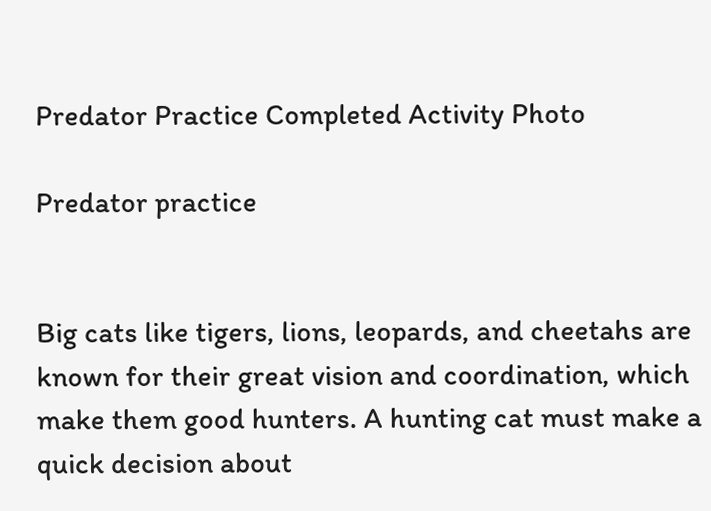Predator Practice Completed Activity Photo

Predator practice


Big cats like tigers, lions, leopards, and cheetahs are known for their great vision and coordination, which make them good hunters. A hunting cat must make a quick decision about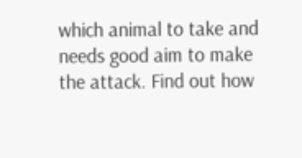which animal to take and needs good aim to make the attack. Find out how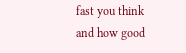fast you think and how good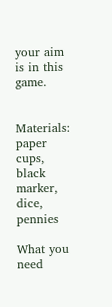your aim is in this game.


Materials: paper cups, black marker, dice, pennies

What you need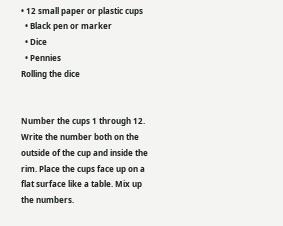• 12 small paper or plastic cups
  • Black pen or marker
  • Dice
  • Pennies
Rolling the dice


Number the cups 1 through 12. Write the number both on the outside of the cup and inside the rim. Place the cups face up on a flat surface like a table. Mix up the numbers.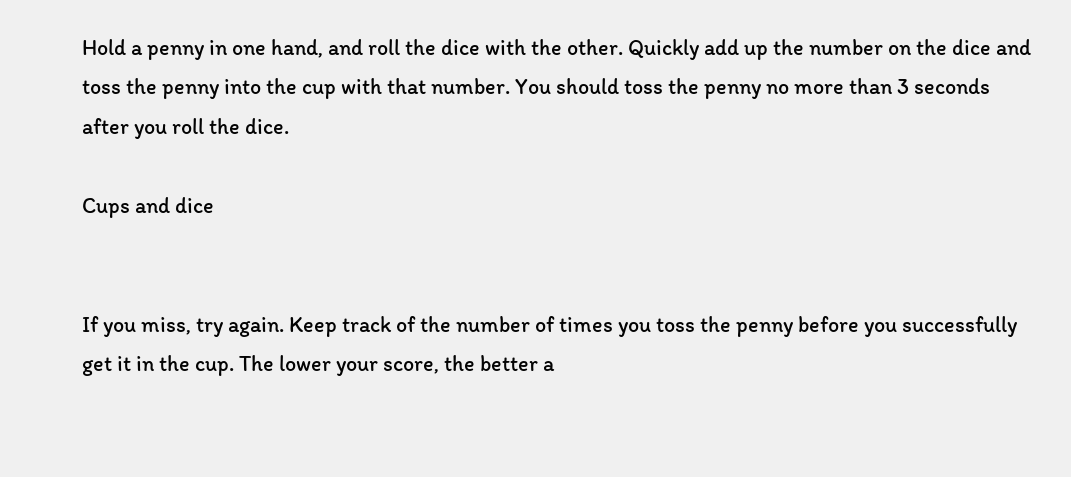Hold a penny in one hand, and roll the dice with the other. Quickly add up the number on the dice and toss the penny into the cup with that number. You should toss the penny no more than 3 seconds after you roll the dice.

Cups and dice


If you miss, try again. Keep track of the number of times you toss the penny before you successfully get it in the cup. The lower your score, the better a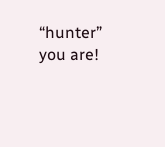“hunter” you are!